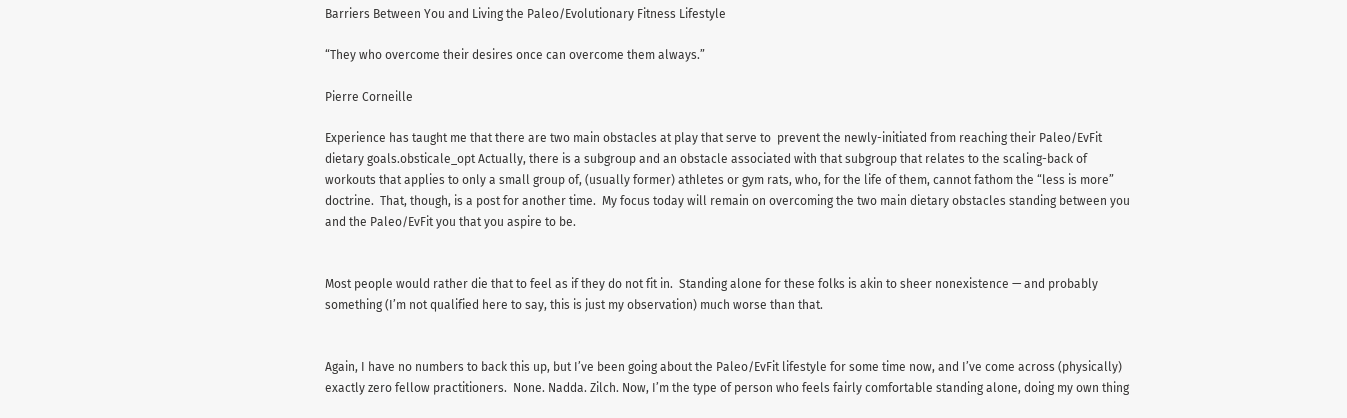Barriers Between You and Living the Paleo/Evolutionary Fitness Lifestyle

“They who overcome their desires once can overcome them always.”

Pierre Corneille

Experience has taught me that there are two main obstacles at play that serve to  prevent the newly-initiated from reaching their Paleo/EvFit dietary goals.obsticale_opt Actually, there is a subgroup and an obstacle associated with that subgroup that relates to the scaling-back of workouts that applies to only a small group of, (usually former) athletes or gym rats, who, for the life of them, cannot fathom the “less is more” doctrine.  That, though, is a post for another time.  My focus today will remain on overcoming the two main dietary obstacles standing between you and the Paleo/EvFit you that you aspire to be.


Most people would rather die that to feel as if they do not fit in.  Standing alone for these folks is akin to sheer nonexistence — and probably something (I’m not qualified here to say, this is just my observation) much worse than that.


Again, I have no numbers to back this up, but I’ve been going about the Paleo/EvFit lifestyle for some time now, and I’ve come across (physically) exactly zero fellow practitioners.  None. Nadda. Zilch. Now, I’m the type of person who feels fairly comfortable standing alone, doing my own thing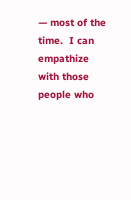— most of the time.  I can empathize with those people who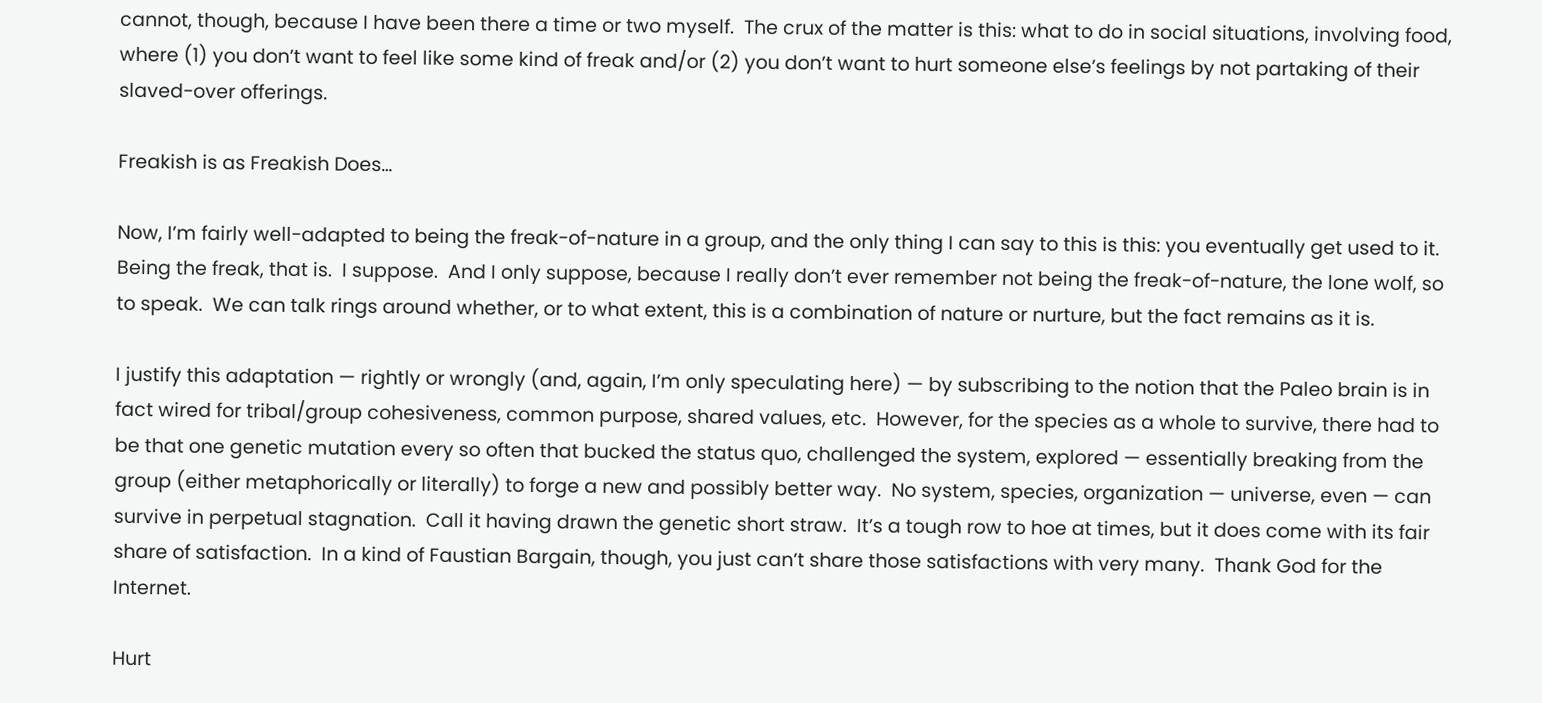cannot, though, because I have been there a time or two myself.  The crux of the matter is this: what to do in social situations, involving food, where (1) you don’t want to feel like some kind of freak and/or (2) you don’t want to hurt someone else’s feelings by not partaking of their slaved-over offerings.

Freakish is as Freakish Does…

Now, I’m fairly well-adapted to being the freak-of-nature in a group, and the only thing I can say to this is this: you eventually get used to it.  Being the freak, that is.  I suppose.  And I only suppose, because I really don’t ever remember not being the freak-of-nature, the lone wolf, so to speak.  We can talk rings around whether, or to what extent, this is a combination of nature or nurture, but the fact remains as it is.

I justify this adaptation — rightly or wrongly (and, again, I’m only speculating here) — by subscribing to the notion that the Paleo brain is in fact wired for tribal/group cohesiveness, common purpose, shared values, etc.  However, for the species as a whole to survive, there had to be that one genetic mutation every so often that bucked the status quo, challenged the system, explored — essentially breaking from the group (either metaphorically or literally) to forge a new and possibly better way.  No system, species, organization — universe, even — can survive in perpetual stagnation.  Call it having drawn the genetic short straw.  It’s a tough row to hoe at times, but it does come with its fair share of satisfaction.  In a kind of Faustian Bargain, though, you just can’t share those satisfactions with very many.  Thank God for the Internet.

Hurt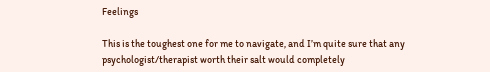Feelings

This is the toughest one for me to navigate, and I’m quite sure that any psychologist/therapist worth their salt would completely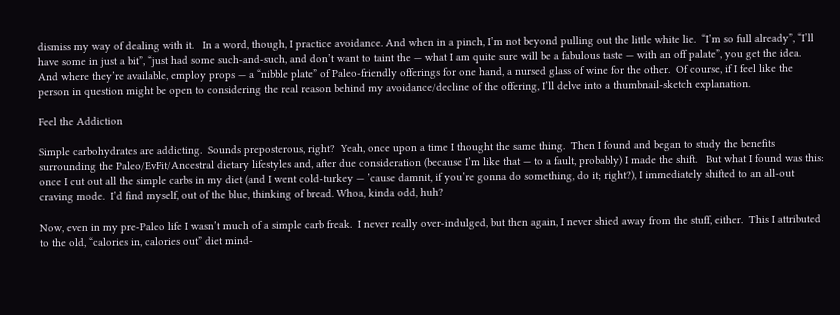dismiss my way of dealing with it.   In a word, though, I practice avoidance. And when in a pinch, I’m not beyond pulling out the little white lie.  “I’m so full already”, “I’ll have some in just a bit”, “just had some such-and-such, and don’t want to taint the — what I am quite sure will be a fabulous taste — with an off palate”, you get the idea.  And where they’re available, employ props — a “nibble plate” of Paleo-friendly offerings for one hand, a nursed glass of wine for the other.  Of course, if I feel like the person in question might be open to considering the real reason behind my avoidance/decline of the offering, I’ll delve into a thumbnail-sketch explanation.

Feel the Addiction

Simple carbohydrates are addicting.  Sounds preposterous, right?  Yeah, once upon a time I thought the same thing.  Then I found and began to study the benefits surrounding the Paleo/EvFit/Ancestral dietary lifestyles and, after due consideration (because I’m like that — to a fault, probably) I made the shift.   But what I found was this: once I cut out all the simple carbs in my diet (and I went cold-turkey — ’cause damnit, if you’re gonna do something, do it; right?), I immediately shifted to an all-out craving mode.  I’d find myself, out of the blue, thinking of bread. Whoa, kinda odd, huh?

Now, even in my pre-Paleo life I wasn’t much of a simple carb freak.  I never really over-indulged, but then again, I never shied away from the stuff, either.  This I attributed to the old, “calories in, calories out” diet mind-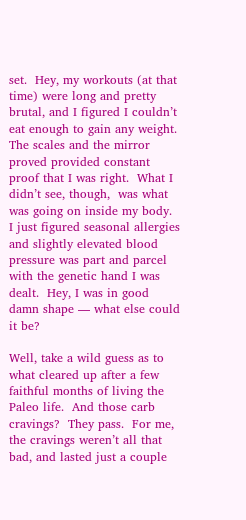set.  Hey, my workouts (at that time) were long and pretty brutal, and I figured I couldn’t eat enough to gain any weight.  The scales and the mirror proved provided constant proof that I was right.  What I didn’t see, though,  was what was going on inside my body.  I just figured seasonal allergies and slightly elevated blood pressure was part and parcel with the genetic hand I was dealt.  Hey, I was in good damn shape — what else could it be?

Well, take a wild guess as to what cleared up after a few faithful months of living the Paleo life.  And those carb cravings?  They pass.  For me, the cravings weren’t all that bad, and lasted just a couple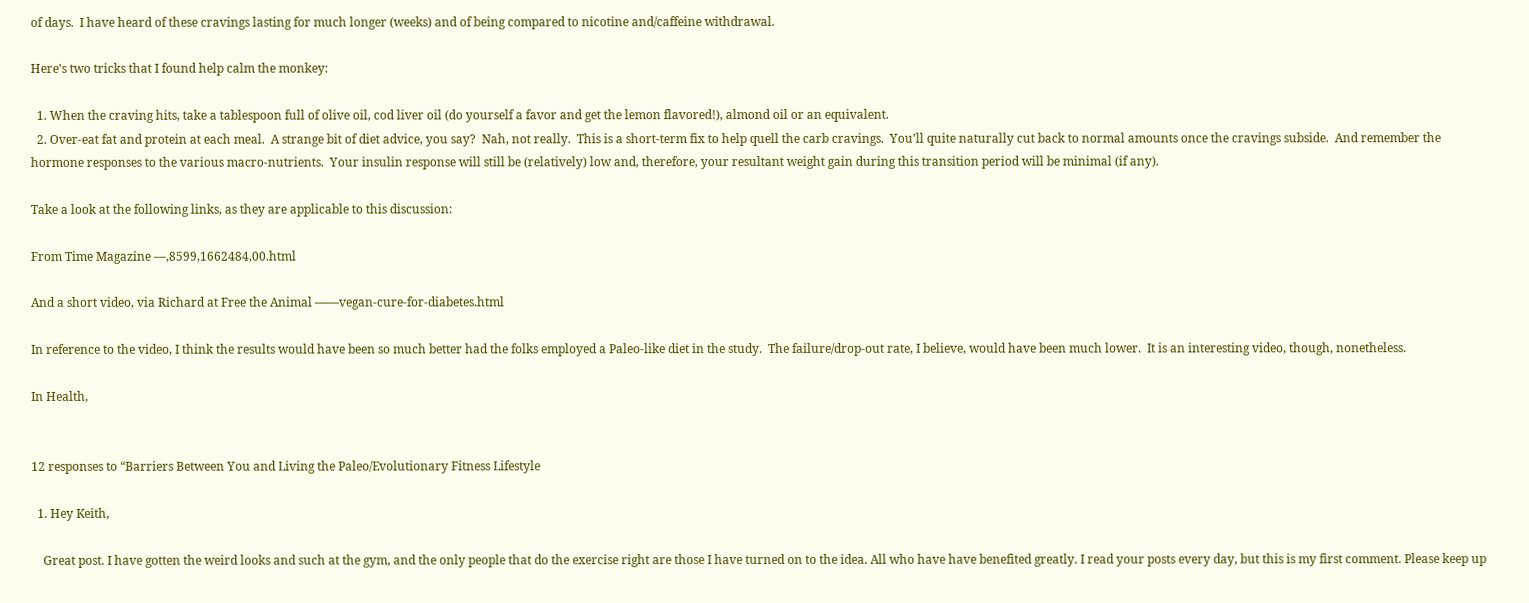of days.  I have heard of these cravings lasting for much longer (weeks) and of being compared to nicotine and/caffeine withdrawal.

Here’s two tricks that I found help calm the monkey:

  1. When the craving hits, take a tablespoon full of olive oil, cod liver oil (do yourself a favor and get the lemon flavored!), almond oil or an equivalent.
  2. Over-eat fat and protein at each meal.  A strange bit of diet advice, you say?  Nah, not really.  This is a short-term fix to help quell the carb cravings.  You’ll quite naturally cut back to normal amounts once the cravings subside.  And remember the hormone responses to the various macro-nutrients.  Your insulin response will still be (relatively) low and, therefore, your resultant weight gain during this transition period will be minimal (if any).

Take a look at the following links, as they are applicable to this discussion:

From Time Magazine —,8599,1662484,00.html

And a short video, via Richard at Free the Animal ——vegan-cure-for-diabetes.html

In reference to the video, I think the results would have been so much better had the folks employed a Paleo-like diet in the study.  The failure/drop-out rate, I believe, would have been much lower.  It is an interesting video, though, nonetheless.

In Health,


12 responses to “Barriers Between You and Living the Paleo/Evolutionary Fitness Lifestyle

  1. Hey Keith,

    Great post. I have gotten the weird looks and such at the gym, and the only people that do the exercise right are those I have turned on to the idea. All who have have benefited greatly. I read your posts every day, but this is my first comment. Please keep up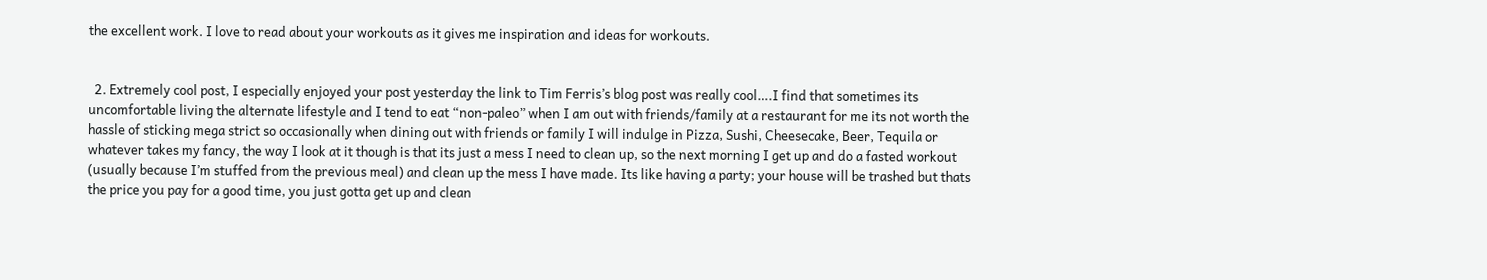the excellent work. I love to read about your workouts as it gives me inspiration and ideas for workouts.


  2. Extremely cool post, I especially enjoyed your post yesterday the link to Tim Ferris’s blog post was really cool….I find that sometimes its uncomfortable living the alternate lifestyle and I tend to eat “non-paleo” when I am out with friends/family at a restaurant for me its not worth the hassle of sticking mega strict so occasionally when dining out with friends or family I will indulge in Pizza, Sushi, Cheesecake, Beer, Tequila or whatever takes my fancy, the way I look at it though is that its just a mess I need to clean up, so the next morning I get up and do a fasted workout (usually because I’m stuffed from the previous meal) and clean up the mess I have made. Its like having a party; your house will be trashed but thats the price you pay for a good time, you just gotta get up and clean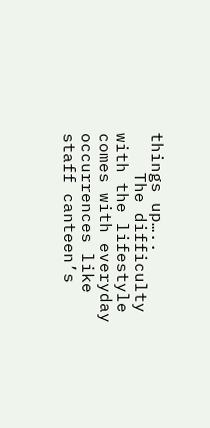things up…..
    The difficulty with the lifestyle comes with everyday occurrences like staff canteen’s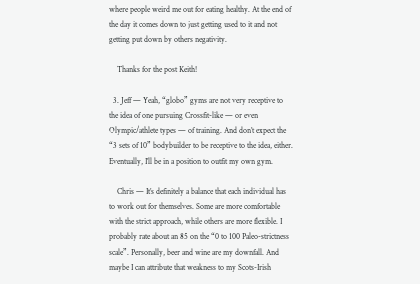where people weird me out for eating healthy. At the end of the day it comes down to just getting used to it and not getting put down by others negativity.

    Thanks for the post Keith!

  3. Jeff — Yeah, “globo” gyms are not very receptive to the idea of one pursuing Crossfit-like — or even Olympic/athlete types — of training. And don’t expect the “3 sets of 10” bodybuilder to be receptive to the idea, either. Eventually, I’ll be in a position to outfit my own gym.

    Chris — It’s definitely a balance that each individual has to work out for themselves. Some are more comfortable with the strict approach, while others are more flexible. I probably rate about an 85 on the “0 to 100 Paleo-strictness scale”. Personally, beer and wine are my downfall. And maybe I can attribute that weakness to my Scots-Irish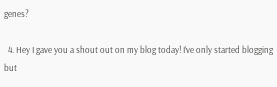genes?

  4. Hey I gave you a shout out on my blog today! I’ve only started blogging but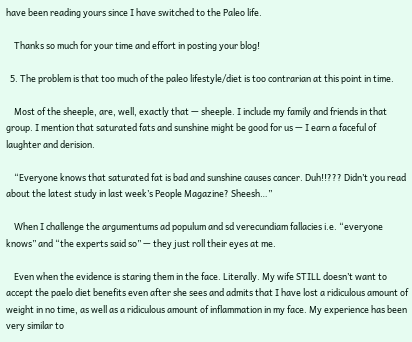have been reading yours since I have switched to the Paleo life.

    Thanks so much for your time and effort in posting your blog!

  5. The problem is that too much of the paleo lifestyle/diet is too contrarian at this point in time.

    Most of the sheeple, are, well, exactly that — sheeple. I include my family and friends in that group. I mention that saturated fats and sunshine might be good for us — I earn a faceful of laughter and derision.

    “Everyone knows that saturated fat is bad and sunshine causes cancer. Duh!!??? Didn’t you read about the latest study in last week’s People Magazine? Sheesh…”

    When I challenge the argumentums ad populum and sd verecundiam fallacies i.e. “everyone knows” and “the experts said so” — they just roll their eyes at me.

    Even when the evidence is staring them in the face. Literally. My wife STILL doesn’t want to accept the paelo diet benefits even after she sees and admits that I have lost a ridiculous amount of weight in no time, as well as a ridiculous amount of inflammation in my face. My experience has been very similar to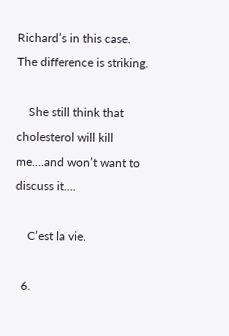Richard’s in this case. The difference is striking.

    She still think that cholesterol will kill me….and won’t want to discuss it….

    C’est la vie.

  6.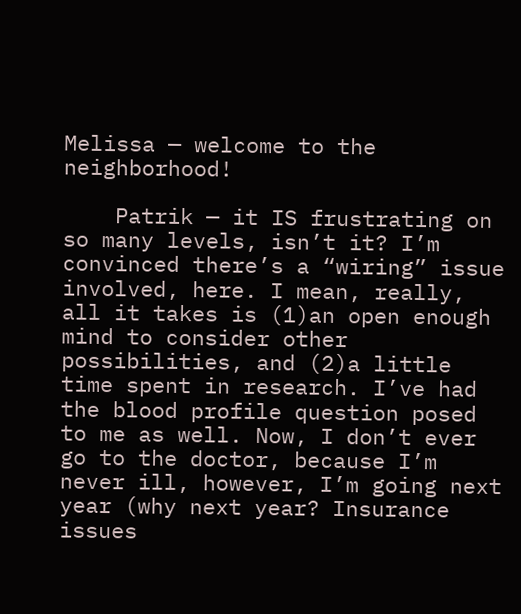Melissa — welcome to the neighborhood!

    Patrik — it IS frustrating on so many levels, isn’t it? I’m convinced there’s a “wiring” issue involved, here. I mean, really, all it takes is (1)an open enough mind to consider other possibilities, and (2)a little time spent in research. I’ve had the blood profile question posed to me as well. Now, I don’t ever go to the doctor, because I’m never ill, however, I’m going next year (why next year? Insurance issues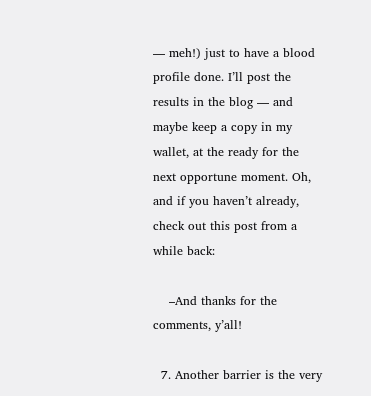— meh!) just to have a blood profile done. I’ll post the results in the blog — and maybe keep a copy in my wallet, at the ready for the next opportune moment. Oh, and if you haven’t already, check out this post from a while back:

    –And thanks for the comments, y’all!

  7. Another barrier is the very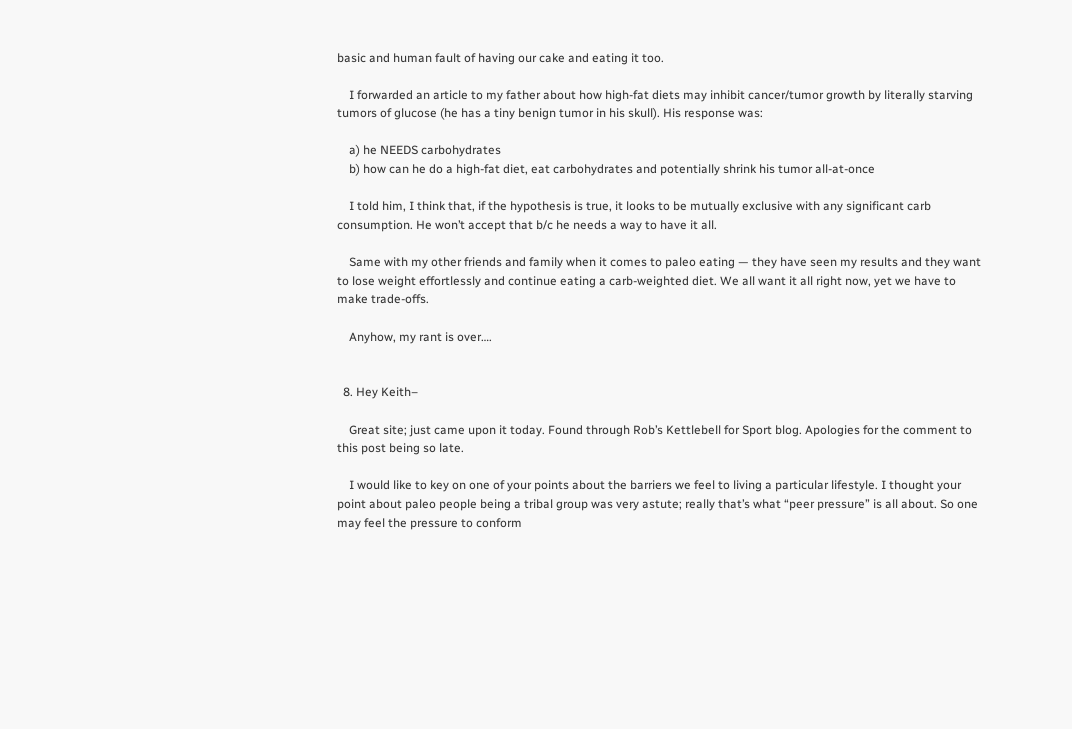basic and human fault of having our cake and eating it too.

    I forwarded an article to my father about how high-fat diets may inhibit cancer/tumor growth by literally starving tumors of glucose (he has a tiny benign tumor in his skull). His response was:

    a) he NEEDS carbohydrates
    b) how can he do a high-fat diet, eat carbohydrates and potentially shrink his tumor all-at-once

    I told him, I think that, if the hypothesis is true, it looks to be mutually exclusive with any significant carb consumption. He won’t accept that b/c he needs a way to have it all.

    Same with my other friends and family when it comes to paleo eating — they have seen my results and they want to lose weight effortlessly and continue eating a carb-weighted diet. We all want it all right now, yet we have to make trade-offs.

    Anyhow, my rant is over….


  8. Hey Keith–

    Great site; just came upon it today. Found through Rob’s Kettlebell for Sport blog. Apologies for the comment to this post being so late.

    I would like to key on one of your points about the barriers we feel to living a particular lifestyle. I thought your point about paleo people being a tribal group was very astute; really that’s what “peer pressure” is all about. So one may feel the pressure to conform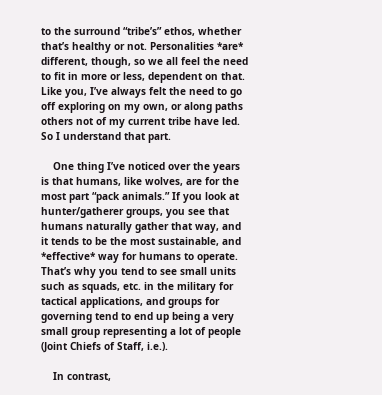to the surround “tribe’s” ethos, whether that’s healthy or not. Personalities *are* different, though, so we all feel the need to fit in more or less, dependent on that. Like you, I’ve always felt the need to go off exploring on my own, or along paths others not of my current tribe have led. So I understand that part.

    One thing I’ve noticed over the years is that humans, like wolves, are for the most part “pack animals.” If you look at hunter/gatherer groups, you see that humans naturally gather that way, and it tends to be the most sustainable, and *effective* way for humans to operate. That’s why you tend to see small units such as squads, etc. in the military for tactical applications, and groups for governing tend to end up being a very small group representing a lot of people (Joint Chiefs of Staff, i.e.).

    In contrast,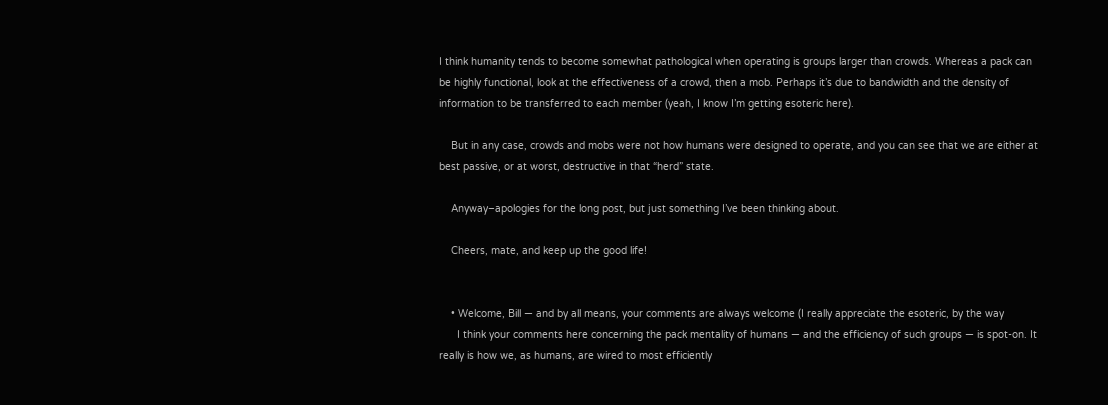I think humanity tends to become somewhat pathological when operating is groups larger than crowds. Whereas a pack can be highly functional, look at the effectiveness of a crowd, then a mob. Perhaps it’s due to bandwidth and the density of information to be transferred to each member (yeah, I know I’m getting esoteric here).

    But in any case, crowds and mobs were not how humans were designed to operate, and you can see that we are either at best passive, or at worst, destructive in that “herd” state.

    Anyway–apologies for the long post, but just something I’ve been thinking about.

    Cheers, mate, and keep up the good life!


    • Welcome, Bill — and by all means, your comments are always welcome (I really appreciate the esoteric, by the way
      I think your comments here concerning the pack mentality of humans — and the efficiency of such groups — is spot-on. It really is how we, as humans, are wired to most efficiently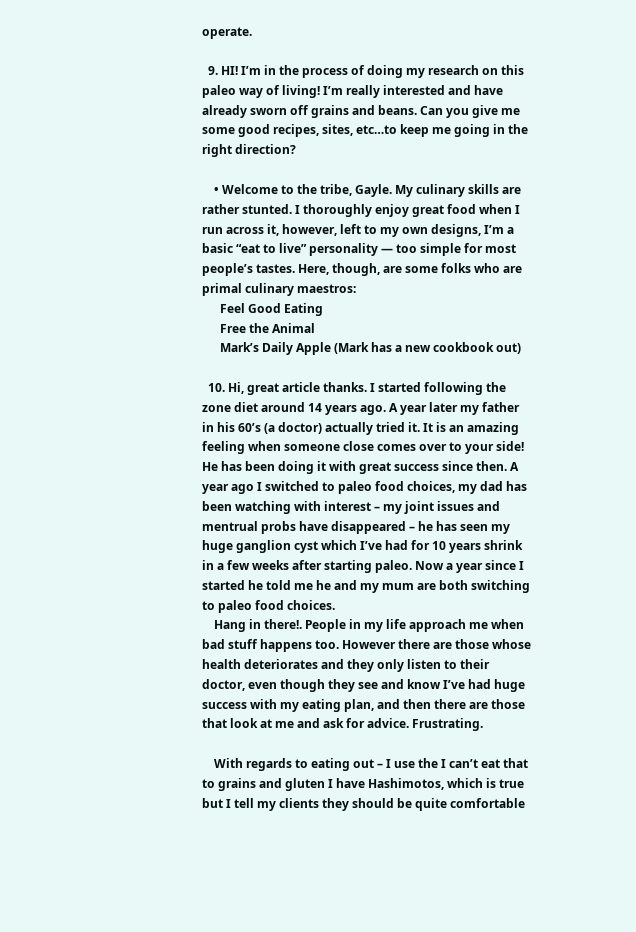operate.

  9. HI! I’m in the process of doing my research on this paleo way of living! I’m really interested and have already sworn off grains and beans. Can you give me some good recipes, sites, etc…to keep me going in the right direction?

    • Welcome to the tribe, Gayle. My culinary skills are rather stunted. I thoroughly enjoy great food when I run across it, however, left to my own designs, I’m a basic “eat to live” personality — too simple for most people’s tastes. Here, though, are some folks who are primal culinary maestros:
      Feel Good Eating
      Free the Animal
      Mark’s Daily Apple (Mark has a new cookbook out)

  10. Hi, great article thanks. I started following the zone diet around 14 years ago. A year later my father in his 60’s (a doctor) actually tried it. It is an amazing feeling when someone close comes over to your side! He has been doing it with great success since then. A year ago I switched to paleo food choices, my dad has been watching with interest – my joint issues and mentrual probs have disappeared – he has seen my huge ganglion cyst which I’ve had for 10 years shrink in a few weeks after starting paleo. Now a year since I started he told me he and my mum are both switching to paleo food choices.
    Hang in there!. People in my life approach me when bad stuff happens too. However there are those whose health deteriorates and they only listen to their doctor, even though they see and know I’ve had huge success with my eating plan, and then there are those that look at me and ask for advice. Frustrating.

    With regards to eating out – I use the I can’t eat that to grains and gluten I have Hashimotos, which is true but I tell my clients they should be quite comfortable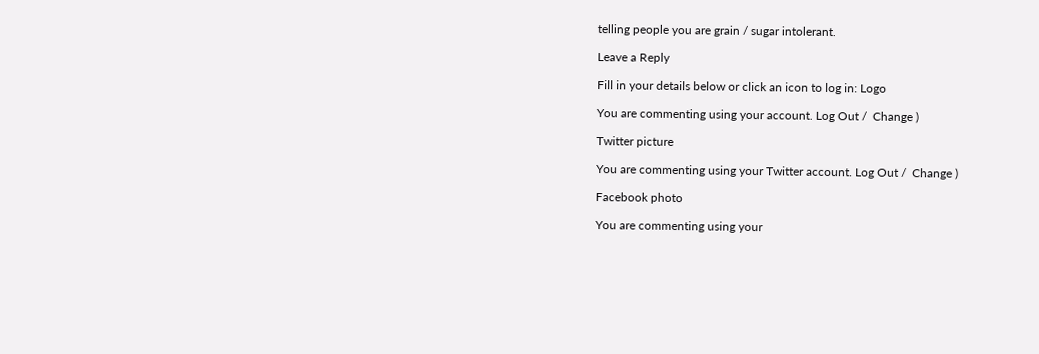telling people you are grain / sugar intolerant.

Leave a Reply

Fill in your details below or click an icon to log in: Logo

You are commenting using your account. Log Out /  Change )

Twitter picture

You are commenting using your Twitter account. Log Out /  Change )

Facebook photo

You are commenting using your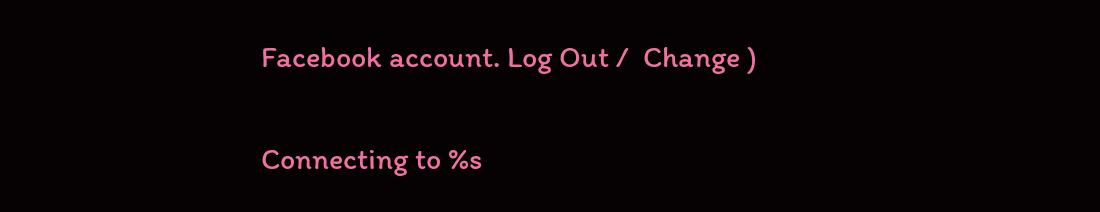Facebook account. Log Out /  Change )

Connecting to %s